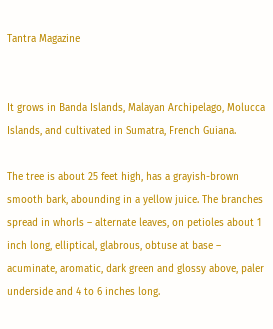Tantra Magazine


It grows in Banda Islands, Malayan Archipelago, Molucca Islands, and cultivated in Sumatra, French Guiana.

The tree is about 25 feet high, has a grayish-brown smooth bark, abounding in a yellow juice. The branches spread in whorls – alternate leaves, on petioles about 1 inch long, elliptical, glabrous, obtuse at base – acuminate, aromatic, dark green and glossy above, paler underside and 4 to 6 inches long.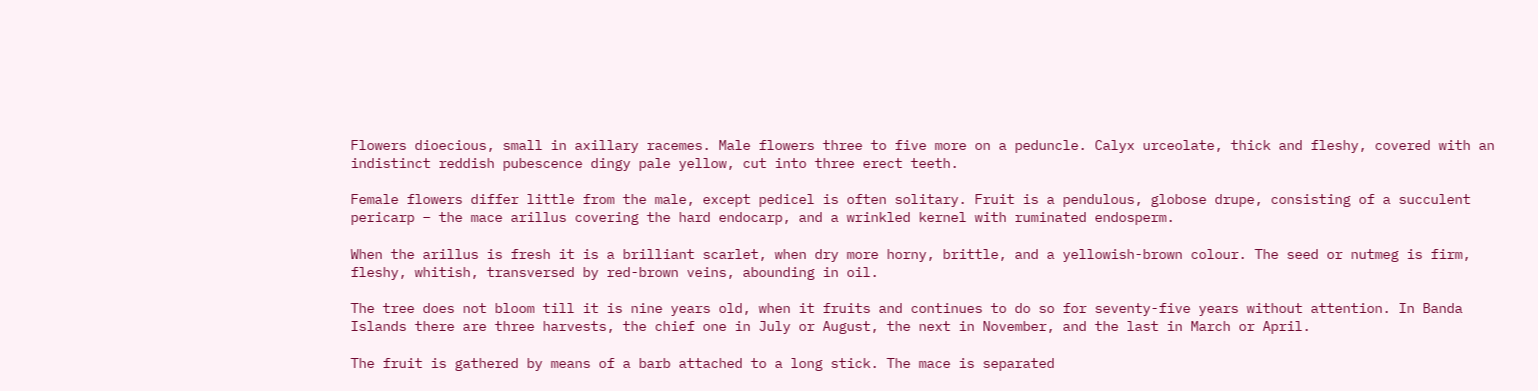Flowers dioecious, small in axillary racemes. Male flowers three to five more on a peduncle. Calyx urceolate, thick and fleshy, covered with an indistinct reddish pubescence dingy pale yellow, cut into three erect teeth.

Female flowers differ little from the male, except pedicel is often solitary. Fruit is a pendulous, globose drupe, consisting of a succulent pericarp – the mace arillus covering the hard endocarp, and a wrinkled kernel with ruminated endosperm.

When the arillus is fresh it is a brilliant scarlet, when dry more horny, brittle, and a yellowish-brown colour. The seed or nutmeg is firm, fleshy, whitish, transversed by red-brown veins, abounding in oil.

The tree does not bloom till it is nine years old, when it fruits and continues to do so for seventy-five years without attention. In Banda Islands there are three harvests, the chief one in July or August, the next in November, and the last in March or April.

The fruit is gathered by means of a barb attached to a long stick. The mace is separated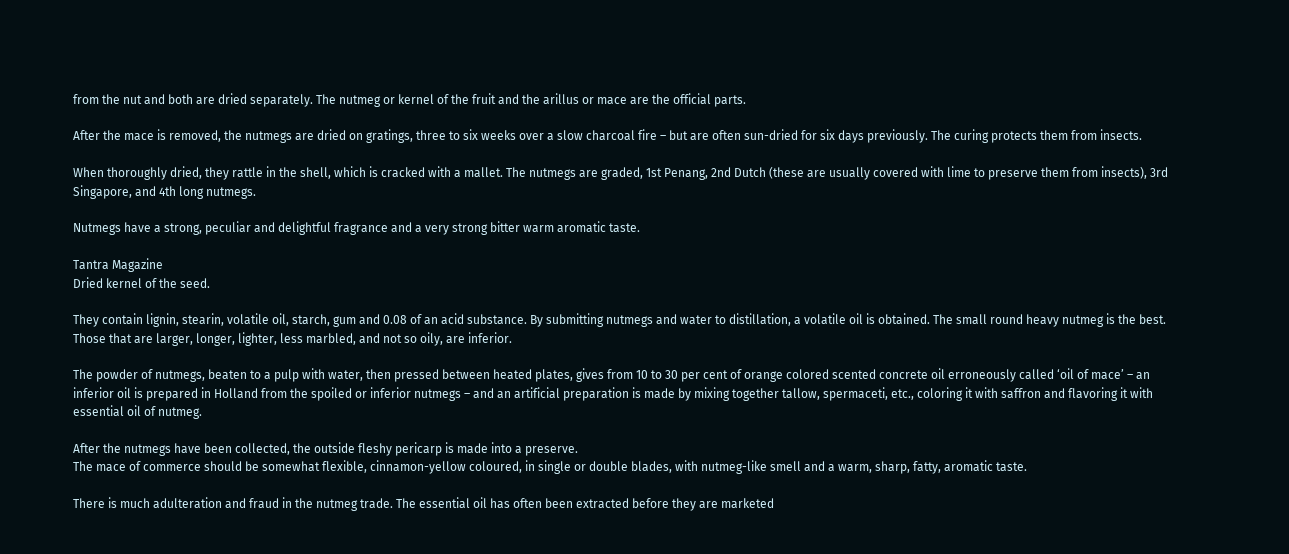from the nut and both are dried separately. The nutmeg or kernel of the fruit and the arillus or mace are the official parts.

After the mace is removed, the nutmegs are dried on gratings, three to six weeks over a slow charcoal fire – but are often sun-dried for six days previously. The curing protects them from insects.

When thoroughly dried, they rattle in the shell, which is cracked with a mallet. The nutmegs are graded, 1st Penang, 2nd Dutch (these are usually covered with lime to preserve them from insects), 3rd Singapore, and 4th long nutmegs.

Nutmegs have a strong, peculiar and delightful fragrance and a very strong bitter warm aromatic taste.

Tantra Magazine
Dried kernel of the seed.

They contain lignin, stearin, volatile oil, starch, gum and 0.08 of an acid substance. By submitting nutmegs and water to distillation, a volatile oil is obtained. The small round heavy nutmeg is the best. Those that are larger, longer, lighter, less marbled, and not so oily, are inferior.

The powder of nutmegs, beaten to a pulp with water, then pressed between heated plates, gives from 10 to 30 per cent of orange colored scented concrete oil erroneously called ‘oil of mace’ – an inferior oil is prepared in Holland from the spoiled or inferior nutmegs – and an artificial preparation is made by mixing together tallow, spermaceti, etc., coloring it with saffron and flavoring it with essential oil of nutmeg.

After the nutmegs have been collected, the outside fleshy pericarp is made into a preserve.
The mace of commerce should be somewhat flexible, cinnamon-yellow coloured, in single or double blades, with nutmeg-like smell and a warm, sharp, fatty, aromatic taste.

There is much adulteration and fraud in the nutmeg trade. The essential oil has often been extracted before they are marketed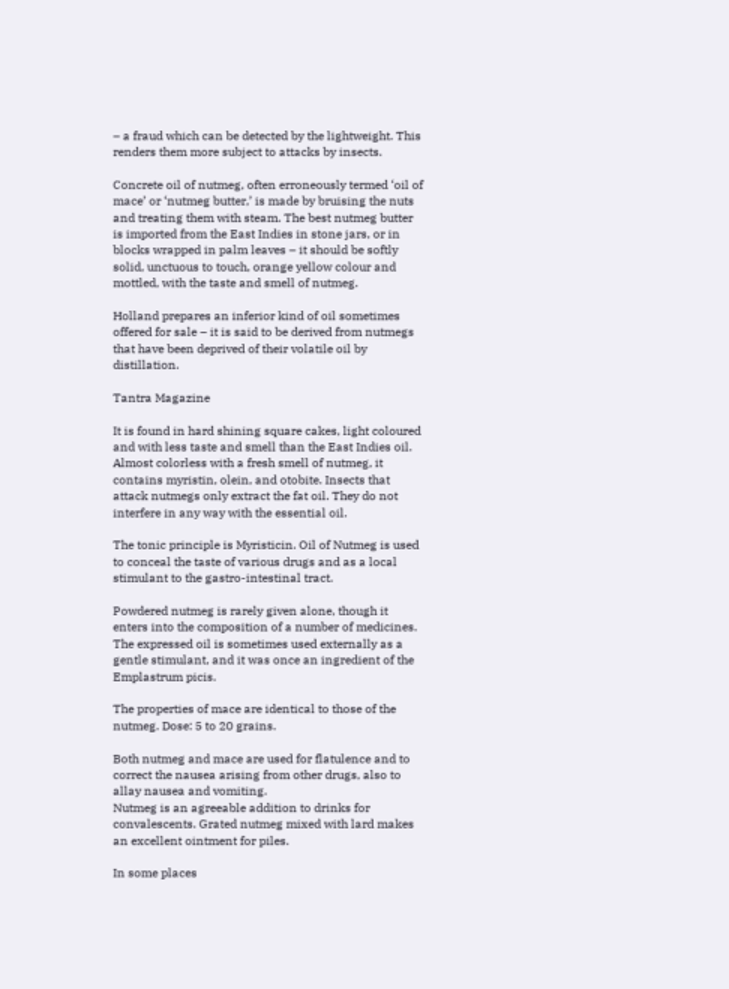– a fraud which can be detected by the lightweight. This renders them more subject to attacks by insects.

Concrete oil of nutmeg, often erroneously termed ‘oil of mace’ or ‘nutmeg butter,’ is made by bruising the nuts and treating them with steam. The best nutmeg butter is imported from the East Indies in stone jars, or in blocks wrapped in palm leaves – it should be softly solid, unctuous to touch, orange yellow colour and mottled, with the taste and smell of nutmeg.

Holland prepares an inferior kind of oil sometimes offered for sale – it is said to be derived from nutmegs that have been deprived of their volatile oil by distillation.

Tantra Magazine

It is found in hard shining square cakes, light coloured and with less taste and smell than the East Indies oil. Almost colorless with a fresh smell of nutmeg, it contains myristin, olein, and otobite. Insects that attack nutmegs only extract the fat oil. They do not interfere in any way with the essential oil.

The tonic principle is Myristicin. Oil of Nutmeg is used to conceal the taste of various drugs and as a local stimulant to the gastro-intestinal tract.

Powdered nutmeg is rarely given alone, though it enters into the composition of a number of medicines. The expressed oil is sometimes used externally as a gentle stimulant, and it was once an ingredient of the Emplastrum picis.

The properties of mace are identical to those of the nutmeg. Dose: 5 to 20 grains.

Both nutmeg and mace are used for flatulence and to correct the nausea arising from other drugs, also to allay nausea and vomiting.
Nutmeg is an agreeable addition to drinks for convalescents. Grated nutmeg mixed with lard makes an excellent ointment for piles.

In some places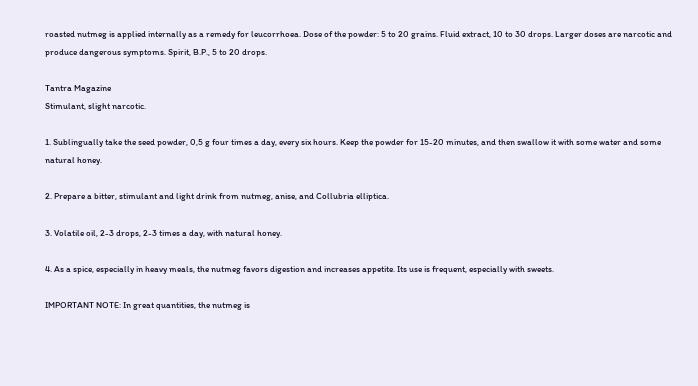roasted nutmeg is applied internally as a remedy for leucorrhoea. Dose of the powder: 5 to 20 grains. Fluid extract, 10 to 30 drops. Larger doses are narcotic and produce dangerous symptoms. Spirit, B.P., 5 to 20 drops.

Tantra Magazine
Stimulant, slight narcotic.

1. Sublingually take the seed powder, 0,5 g four times a day, every six hours. Keep the powder for 15-20 minutes, and then swallow it with some water and some natural honey.

2. Prepare a bitter, stimulant and light drink from nutmeg, anise, and Collubria elliptica.

3. Volatile oil, 2-3 drops, 2-3 times a day, with natural honey.

4. As a spice, especially in heavy meals, the nutmeg favors digestion and increases appetite. Its use is frequent, especially with sweets.

IMPORTANT NOTE: In great quantities, the nutmeg is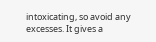intoxicating, so avoid any excesses. It gives a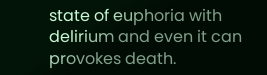state of euphoria with delirium and even it can provokes death.